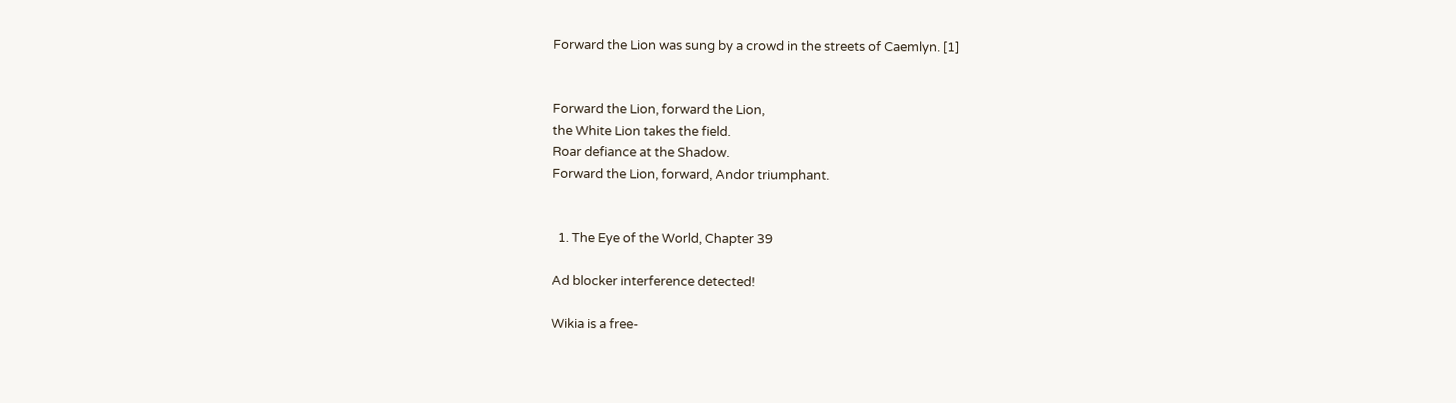Forward the Lion was sung by a crowd in the streets of Caemlyn. [1]


Forward the Lion, forward the Lion,
the White Lion takes the field.
Roar defiance at the Shadow.
Forward the Lion, forward, Andor triumphant.


  1. The Eye of the World, Chapter 39

Ad blocker interference detected!

Wikia is a free-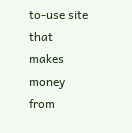to-use site that makes money from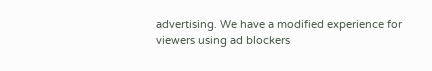advertising. We have a modified experience for viewers using ad blockers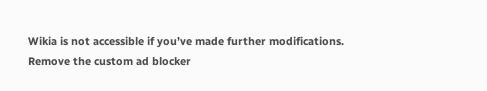Wikia is not accessible if you’ve made further modifications. Remove the custom ad blocker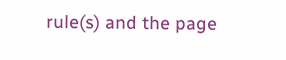rule(s) and the page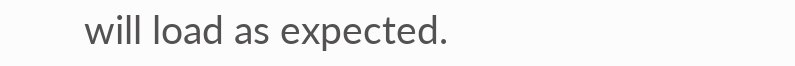will load as expected.